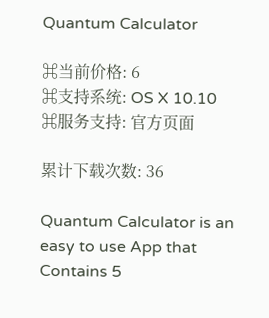Quantum Calculator

⌘当前价格: 6
⌘支持系统: OS X 10.10
⌘服务支持: 官方页面

累计下载次数: 36

Quantum Calculator is an easy to use App that Contains 5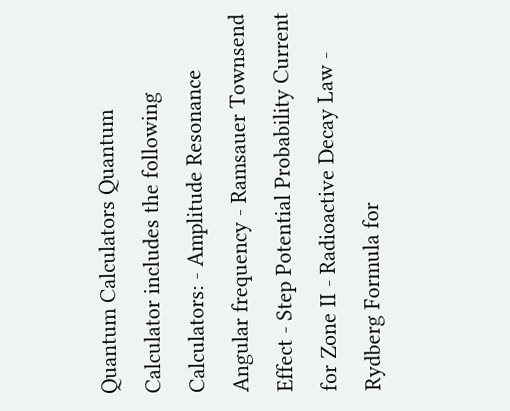Quantum Calculators Quantum Calculator includes the following Calculators: - Amplitude Resonance Angular frequency - Ramsauer Townsend Effect - Step Potential Probability Current for Zone II - Radioactive Decay Law - Rydberg Formula for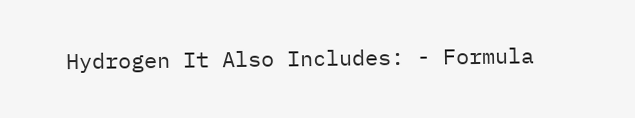Hydrogen It Also Includes: - Formula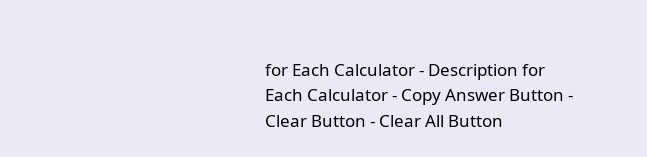for Each Calculator - Description for Each Calculator - Copy Answer Button - Clear Button - Clear All Button